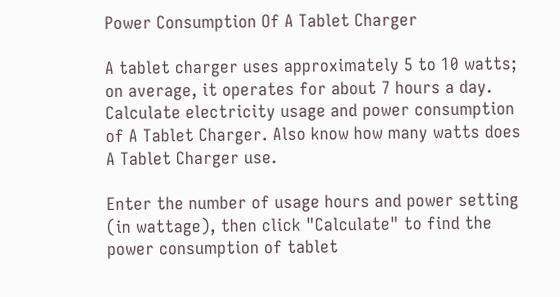Power Consumption Of A Tablet Charger

A tablet charger uses approximately 5 to 10 watts; on average, it operates for about 7 hours a day. Calculate electricity usage and power consumption of A Tablet Charger. Also know how many watts does A Tablet Charger use.

Enter the number of usage hours and power setting (in wattage), then click "Calculate" to find the power consumption of tablet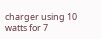charger using 10 watts for 7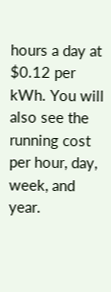hours a day at $0.12 per kWh. You will also see the running cost per hour, day, week, and year.